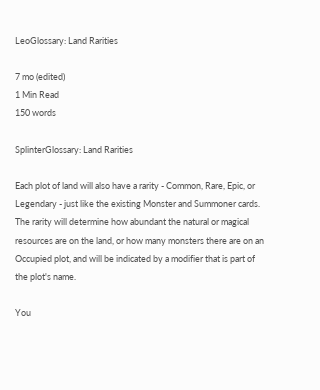LeoGlossary: Land Rarities

7 mo (edited)
1 Min Read
150 words

SplinterGlossary: Land Rarities

Each plot of land will also have a rarity - Common, Rare, Epic, or Legendary - just like the existing Monster and Summoner cards. The rarity will determine how abundant the natural or magical resources are on the land, or how many monsters there are on an Occupied plot, and will be indicated by a modifier that is part of the plot's name.

You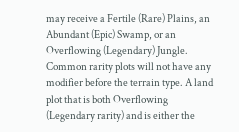may receive a Fertile (Rare) Plains, an Abundant (Epic) Swamp, or an Overflowing (Legendary) Jungle. Common rarity plots will not have any modifier before the terrain type. A land plot that is both Overflowing (Legendary rarity) and is either the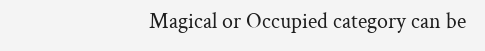Magical or Occupied category can be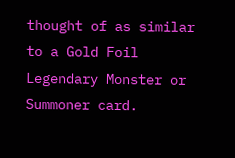thought of as similar to a Gold Foil Legendary Monster or Summoner card.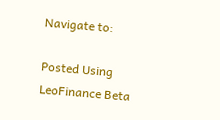Navigate to:

Posted Using LeoFinance Beta